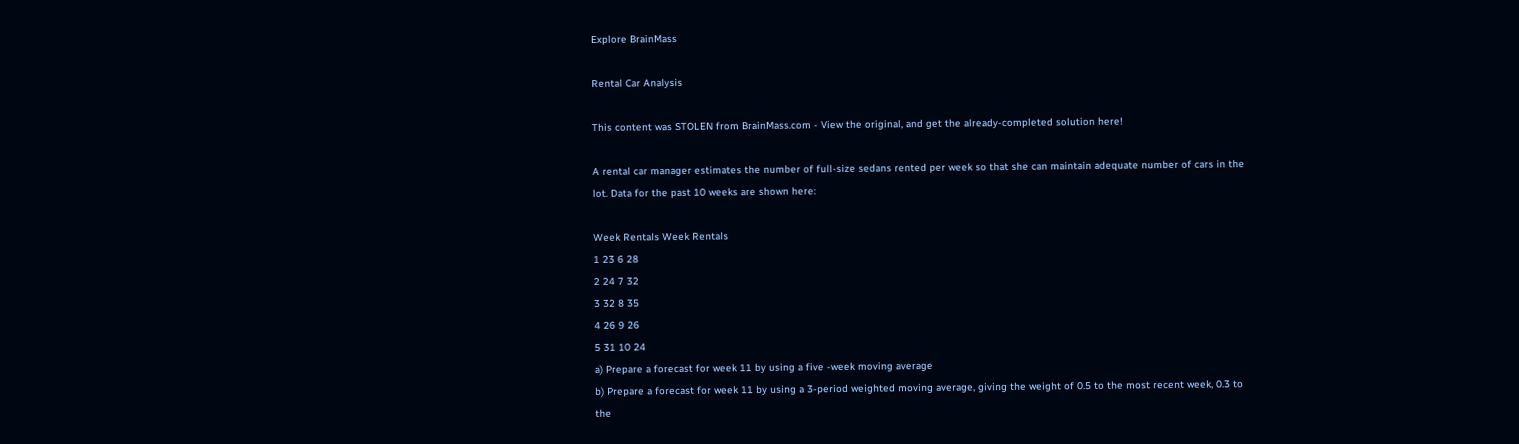Explore BrainMass

Rental Car Analysis

This content was STOLEN from BrainMass.com - View the original, and get the already-completed solution here!

A rental car manager estimates the number of full-size sedans rented per week so that she can maintain adequate number of cars in the lot. Data for the past 10 weeks are shown here:

Week Rentals Week Rentals
1 23 6 28
2 24 7 32
3 32 8 35
4 26 9 26
5 31 10 24
a) Prepare a forecast for week 11 by using a five -week moving average
b) Prepare a forecast for week 11 by using a 3-period weighted moving average, giving the weight of 0.5 to the most recent week, 0.3 to the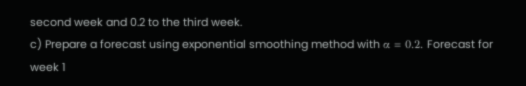second week and 0.2 to the third week.
c) Prepare a forecast using exponential smoothing method with α = 0.2. Forecast for week 1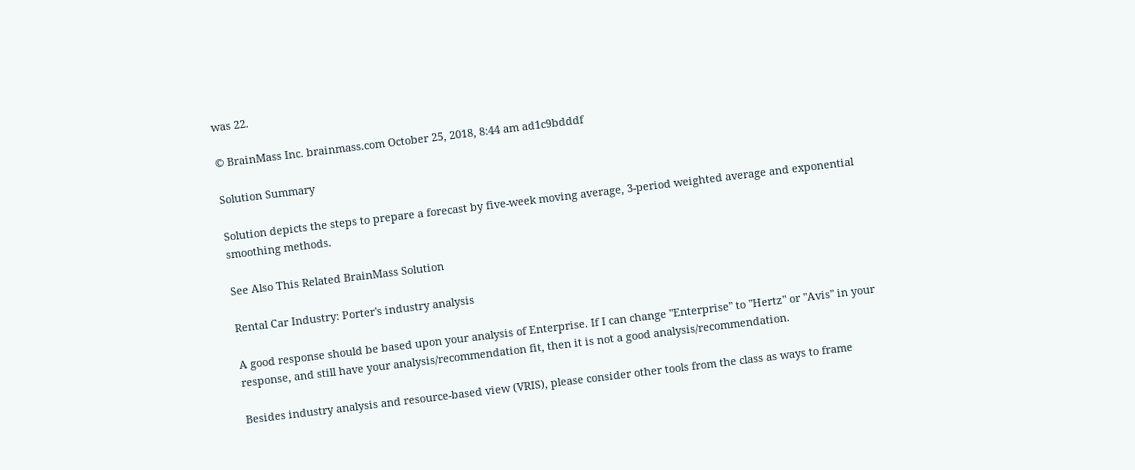was 22.

© BrainMass Inc. brainmass.com October 25, 2018, 8:44 am ad1c9bdddf

Solution Summary

Solution depicts the steps to prepare a forecast by five-week moving average, 3-period weighted average and exponential smoothing methods.

See Also This Related BrainMass Solution

Rental Car Industry: Porter's industry analysis

A good response should be based upon your analysis of Enterprise. If I can change "Enterprise" to "Hertz" or "Avis" in your response, and still have your analysis/recommendation fit, then it is not a good analysis/recommendation.

Besides industry analysis and resource-based view (VRIS), please consider other tools from the class as ways to frame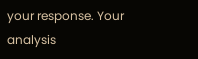your response. Your analysis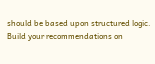should be based upon structured logic. Build your recommendations on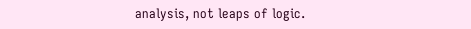analysis, not leaps of logic.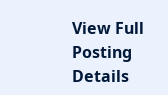View Full Posting Details